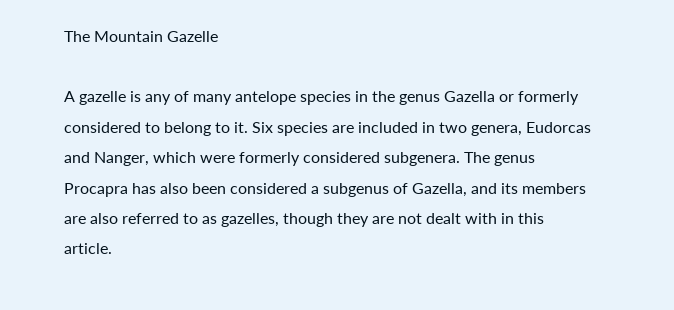The Mountain Gazelle

A gazelle is any of many antelope species in the genus Gazella or formerly considered to belong to it. Six species are included in two genera, Eudorcas and Nanger, which were formerly considered subgenera. The genus Procapra has also been considered a subgenus of Gazella, and its members are also referred to as gazelles, though they are not dealt with in this article.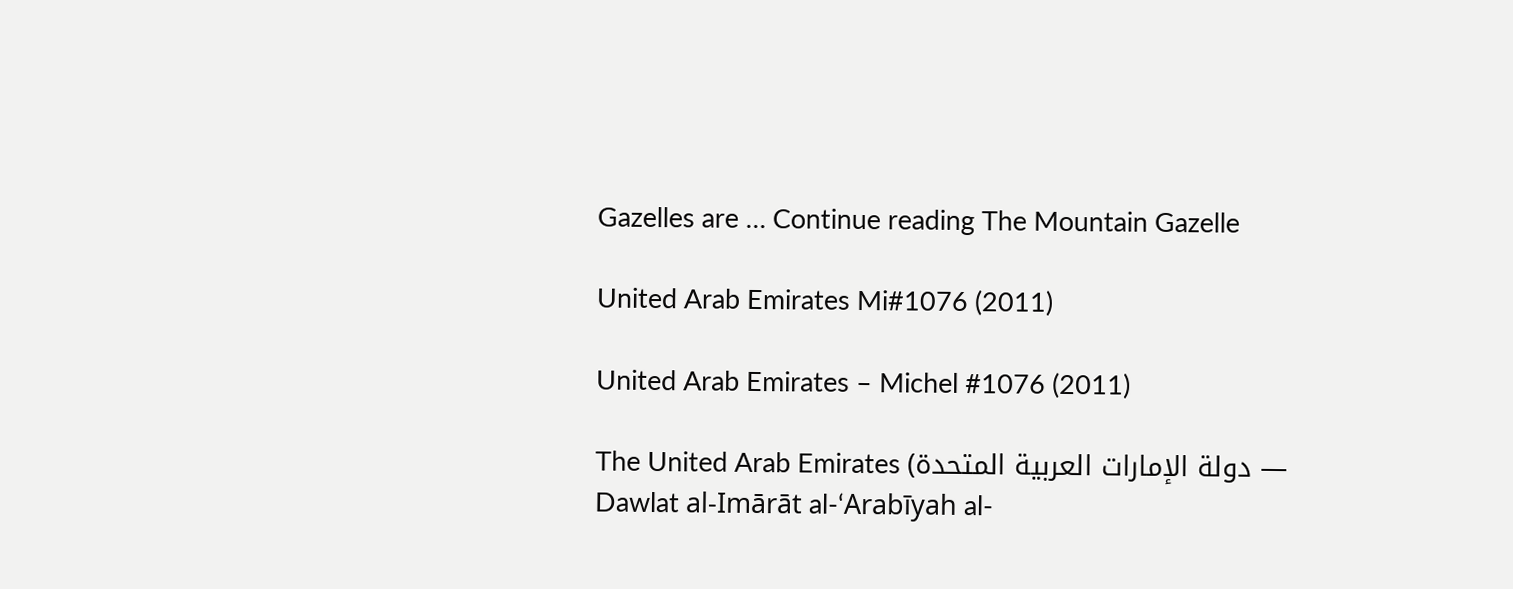Gazelles are … Continue reading The Mountain Gazelle

United Arab Emirates Mi#1076 (2011)

United Arab Emirates – Michel #1076 (2011)

The United Arab Emirates (دولة الإمارات العربية المتحدة — Dawlat al-Imārāt al-‘Arabīyah al-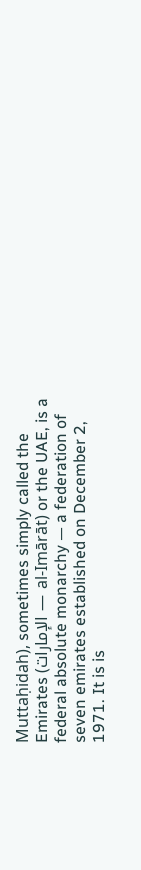Muttaḥidah), sometimes simply called the Emirates (الإمارات — al-Imārāt) or the UAE, is a federal absolute monarchy — a federation of seven emirates established on December 2, 1971. It is is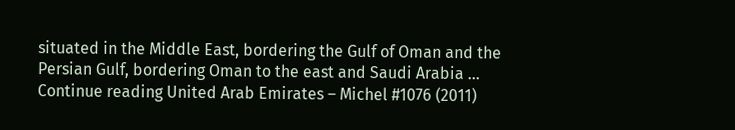situated in the Middle East, bordering the Gulf of Oman and the Persian Gulf, bordering Oman to the east and Saudi Arabia … Continue reading United Arab Emirates – Michel #1076 (2011)